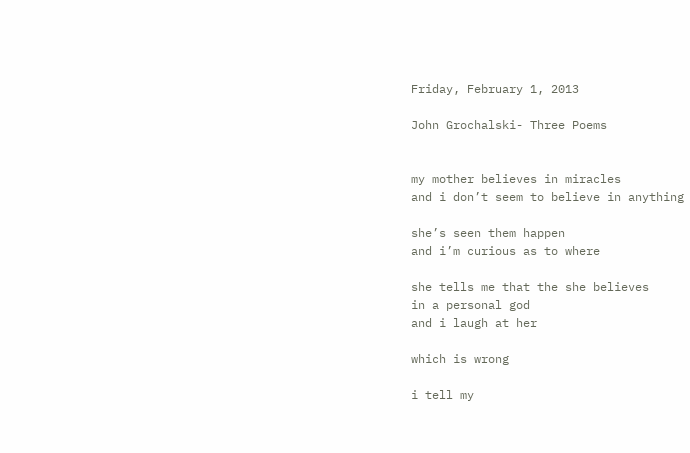Friday, February 1, 2013

John Grochalski- Three Poems


my mother believes in miracles
and i don’t seem to believe in anything

she’s seen them happen
and i’m curious as to where

she tells me that the she believes
in a personal god
and i laugh at her

which is wrong

i tell my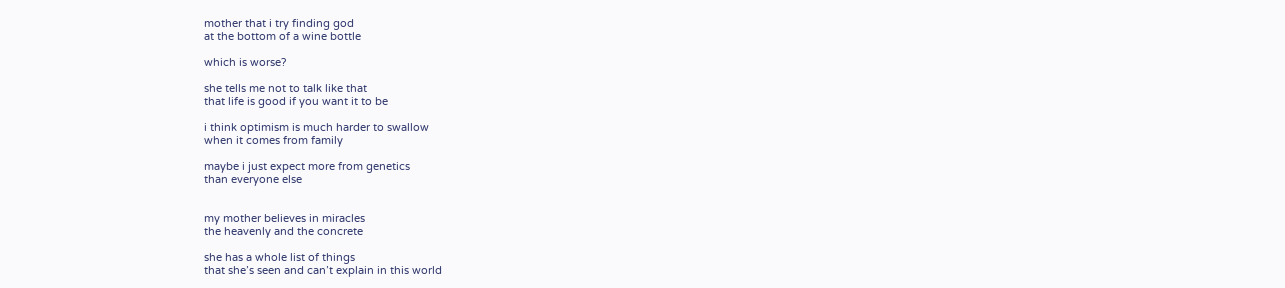mother that i try finding god
at the bottom of a wine bottle

which is worse?

she tells me not to talk like that
that life is good if you want it to be

i think optimism is much harder to swallow
when it comes from family

maybe i just expect more from genetics
than everyone else


my mother believes in miracles
the heavenly and the concrete

she has a whole list of things
that she’s seen and can’t explain in this world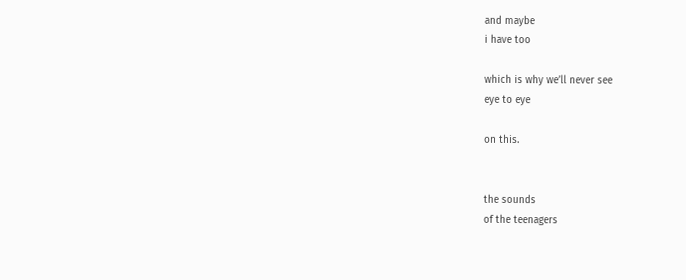and maybe
i have too

which is why we’ll never see
eye to eye

on this.


the sounds
of the teenagers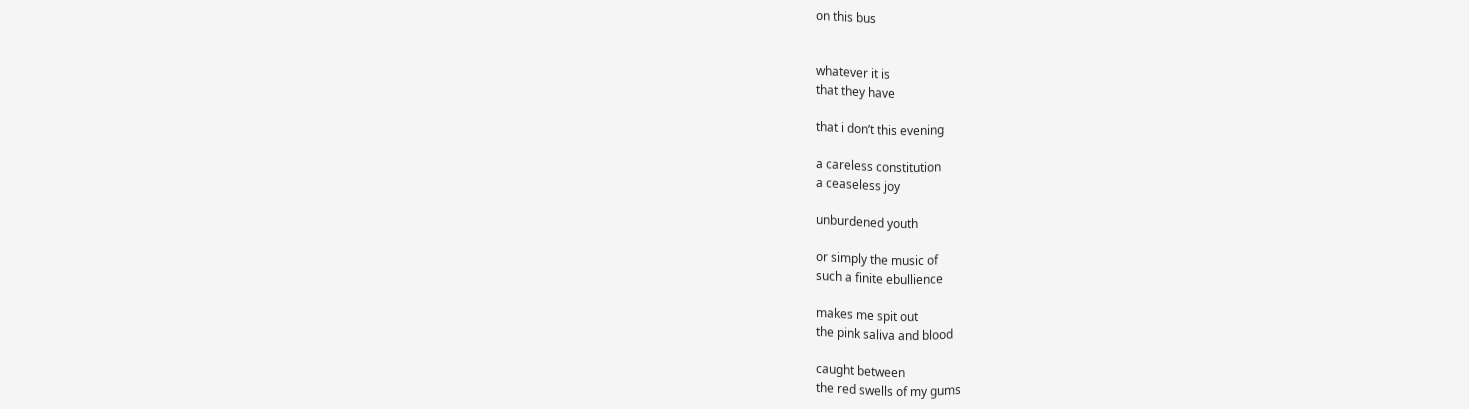on this bus


whatever it is
that they have

that i don’t this evening

a careless constitution
a ceaseless joy

unburdened youth

or simply the music of
such a finite ebullience

makes me spit out
the pink saliva and blood

caught between
the red swells of my gums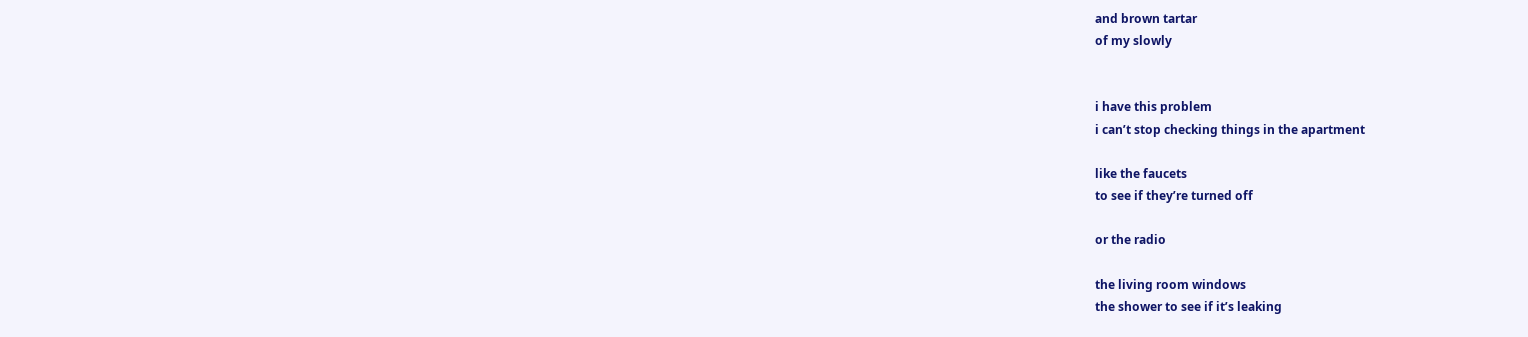and brown tartar
of my slowly


i have this problem
i can’t stop checking things in the apartment

like the faucets
to see if they’re turned off

or the radio

the living room windows
the shower to see if it’s leaking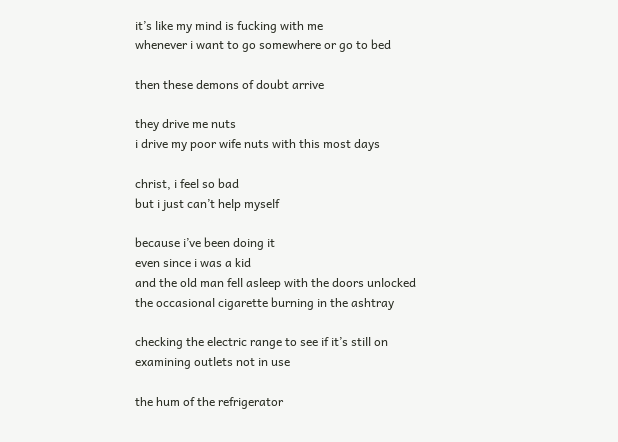it’s like my mind is fucking with me
whenever i want to go somewhere or go to bed

then these demons of doubt arrive

they drive me nuts
i drive my poor wife nuts with this most days

christ, i feel so bad
but i just can’t help myself

because i’ve been doing it
even since i was a kid
and the old man fell asleep with the doors unlocked
the occasional cigarette burning in the ashtray

checking the electric range to see if it’s still on
examining outlets not in use

the hum of the refrigerator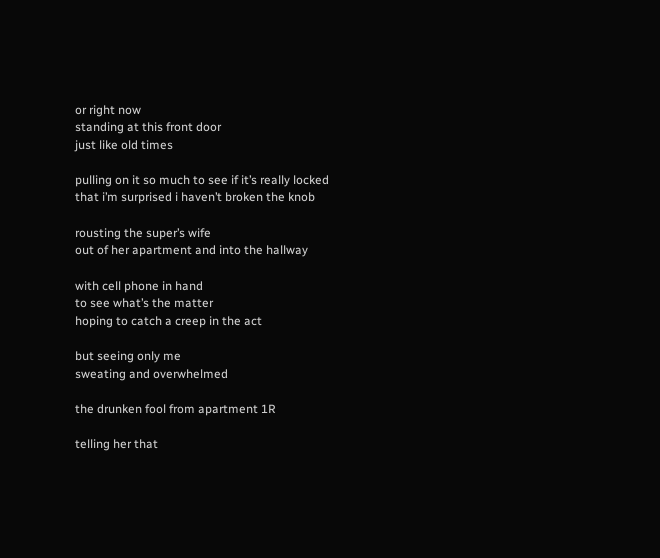or right now
standing at this front door
just like old times

pulling on it so much to see if it’s really locked
that i’m surprised i haven’t broken the knob

rousting the super’s wife
out of her apartment and into the hallway

with cell phone in hand
to see what’s the matter
hoping to catch a creep in the act

but seeing only me
sweating and overwhelmed

the drunken fool from apartment 1R

telling her that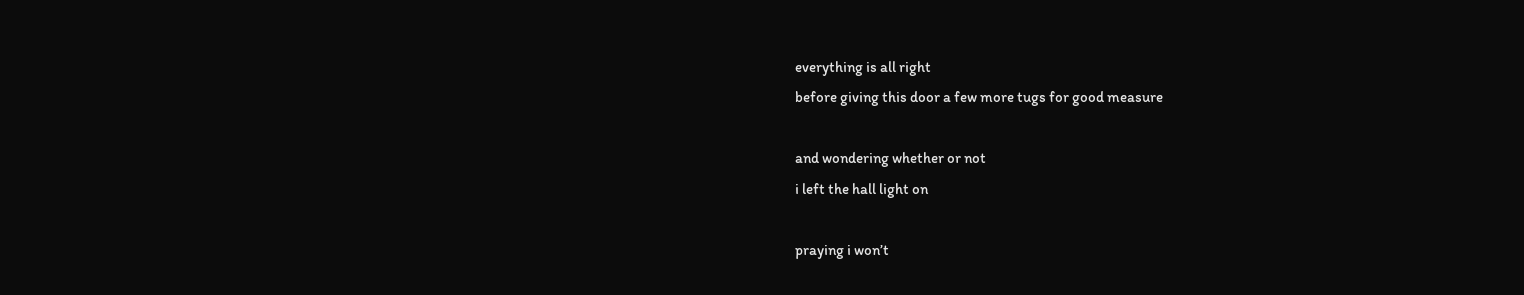everything is all right
before giving this door a few more tugs for good measure

and wondering whether or not
i left the hall light on

praying i won’t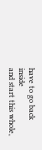have to go back inside
and start this whole,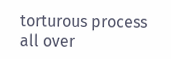torturous process
all over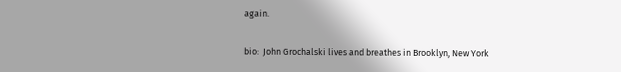again.

bio:  John Grochalski lives and breathes in Brooklyn, New York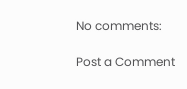No comments:

Post a Comment